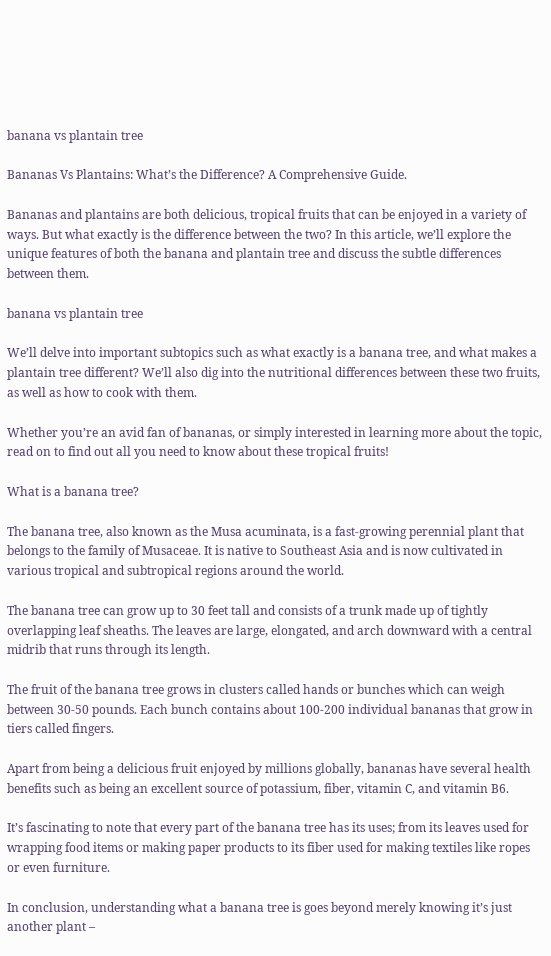banana vs plantain tree

Bananas Vs Plantains: What’s the Difference? A Comprehensive Guide.

Bananas and plantains are both delicious, tropical fruits that can be enjoyed in a variety of ways. But what exactly is the difference between the two? In this article, we’ll explore the unique features of both the banana and plantain tree and discuss the subtle differences between them.

banana vs plantain tree

We’ll delve into important subtopics such as what exactly is a banana tree, and what makes a plantain tree different? We’ll also dig into the nutritional differences between these two fruits, as well as how to cook with them.

Whether you’re an avid fan of bananas, or simply interested in learning more about the topic, read on to find out all you need to know about these tropical fruits!

What is a banana tree?

The banana tree, also known as the Musa acuminata, is a fast-growing perennial plant that belongs to the family of Musaceae. It is native to Southeast Asia and is now cultivated in various tropical and subtropical regions around the world.

The banana tree can grow up to 30 feet tall and consists of a trunk made up of tightly overlapping leaf sheaths. The leaves are large, elongated, and arch downward with a central midrib that runs through its length.

The fruit of the banana tree grows in clusters called hands or bunches which can weigh between 30-50 pounds. Each bunch contains about 100-200 individual bananas that grow in tiers called fingers.

Apart from being a delicious fruit enjoyed by millions globally, bananas have several health benefits such as being an excellent source of potassium, fiber, vitamin C, and vitamin B6.

It’s fascinating to note that every part of the banana tree has its uses; from its leaves used for wrapping food items or making paper products to its fiber used for making textiles like ropes or even furniture.

In conclusion, understanding what a banana tree is goes beyond merely knowing it’s just another plant –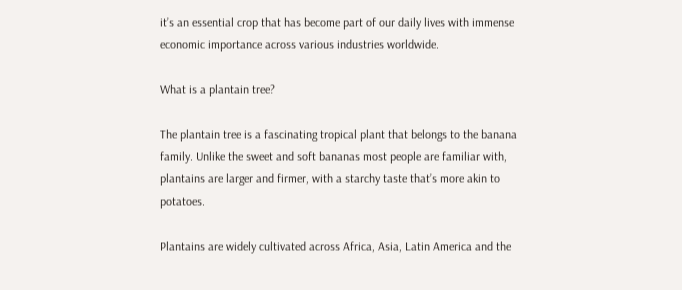it’s an essential crop that has become part of our daily lives with immense economic importance across various industries worldwide.

What is a plantain tree?

The plantain tree is a fascinating tropical plant that belongs to the banana family. Unlike the sweet and soft bananas most people are familiar with, plantains are larger and firmer, with a starchy taste that’s more akin to potatoes.

Plantains are widely cultivated across Africa, Asia, Latin America and the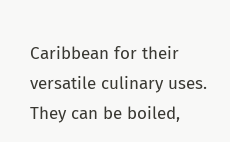Caribbean for their versatile culinary uses. They can be boiled,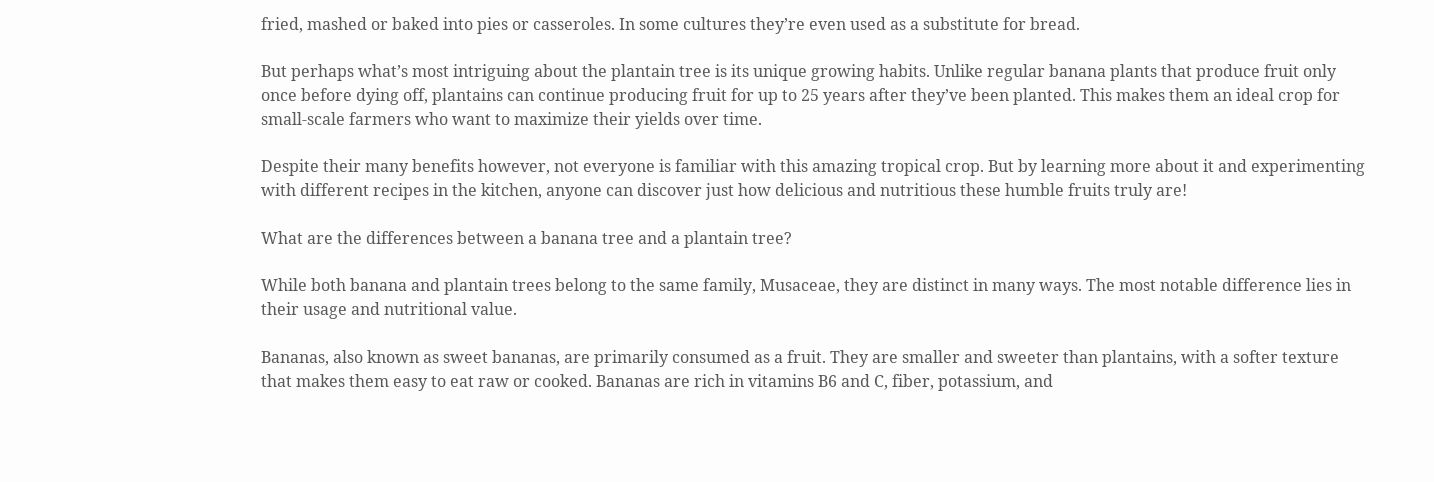fried, mashed or baked into pies or casseroles. In some cultures they’re even used as a substitute for bread.

But perhaps what’s most intriguing about the plantain tree is its unique growing habits. Unlike regular banana plants that produce fruit only once before dying off, plantains can continue producing fruit for up to 25 years after they’ve been planted. This makes them an ideal crop for small-scale farmers who want to maximize their yields over time.

Despite their many benefits however, not everyone is familiar with this amazing tropical crop. But by learning more about it and experimenting with different recipes in the kitchen, anyone can discover just how delicious and nutritious these humble fruits truly are!

What are the differences between a banana tree and a plantain tree?

While both banana and plantain trees belong to the same family, Musaceae, they are distinct in many ways. The most notable difference lies in their usage and nutritional value.

Bananas, also known as sweet bananas, are primarily consumed as a fruit. They are smaller and sweeter than plantains, with a softer texture that makes them easy to eat raw or cooked. Bananas are rich in vitamins B6 and C, fiber, potassium, and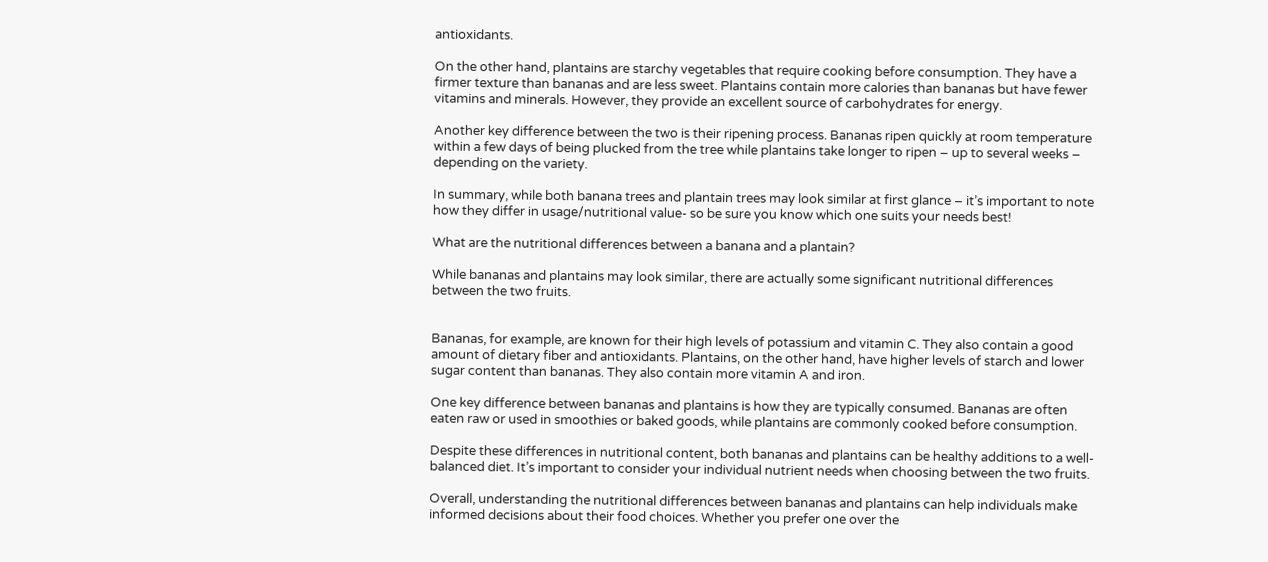antioxidants.

On the other hand, plantains are starchy vegetables that require cooking before consumption. They have a firmer texture than bananas and are less sweet. Plantains contain more calories than bananas but have fewer vitamins and minerals. However, they provide an excellent source of carbohydrates for energy.

Another key difference between the two is their ripening process. Bananas ripen quickly at room temperature within a few days of being plucked from the tree while plantains take longer to ripen – up to several weeks – depending on the variety.

In summary, while both banana trees and plantain trees may look similar at first glance – it’s important to note how they differ in usage/nutritional value- so be sure you know which one suits your needs best!

What are the nutritional differences between a banana and a plantain?

While bananas and plantains may look similar, there are actually some significant nutritional differences between the two fruits.


Bananas, for example, are known for their high levels of potassium and vitamin C. They also contain a good amount of dietary fiber and antioxidants. Plantains, on the other hand, have higher levels of starch and lower sugar content than bananas. They also contain more vitamin A and iron.

One key difference between bananas and plantains is how they are typically consumed. Bananas are often eaten raw or used in smoothies or baked goods, while plantains are commonly cooked before consumption.

Despite these differences in nutritional content, both bananas and plantains can be healthy additions to a well-balanced diet. It’s important to consider your individual nutrient needs when choosing between the two fruits.

Overall, understanding the nutritional differences between bananas and plantains can help individuals make informed decisions about their food choices. Whether you prefer one over the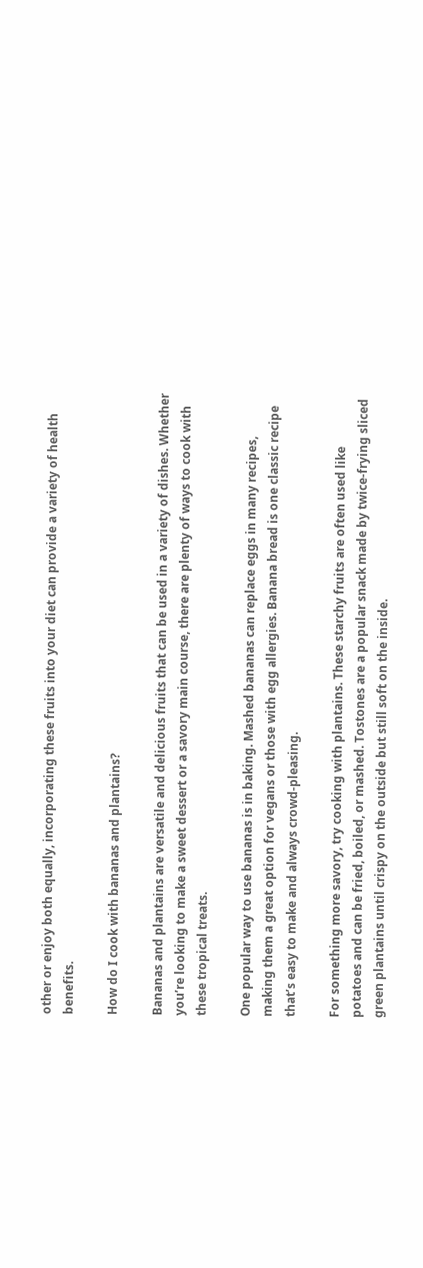other or enjoy both equally, incorporating these fruits into your diet can provide a variety of health benefits.

How do I cook with bananas and plantains?

Bananas and plantains are versatile and delicious fruits that can be used in a variety of dishes. Whether you’re looking to make a sweet dessert or a savory main course, there are plenty of ways to cook with these tropical treats.

One popular way to use bananas is in baking. Mashed bananas can replace eggs in many recipes, making them a great option for vegans or those with egg allergies. Banana bread is one classic recipe that’s easy to make and always crowd-pleasing.

For something more savory, try cooking with plantains. These starchy fruits are often used like potatoes and can be fried, boiled, or mashed. Tostones are a popular snack made by twice-frying sliced green plantains until crispy on the outside but still soft on the inside.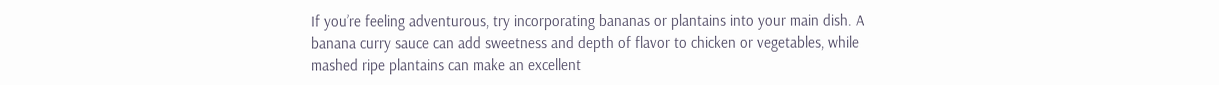If you’re feeling adventurous, try incorporating bananas or plantains into your main dish. A banana curry sauce can add sweetness and depth of flavor to chicken or vegetables, while mashed ripe plantains can make an excellent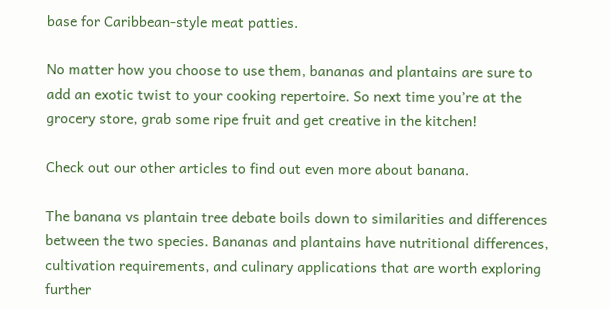base for Caribbean-style meat patties.

No matter how you choose to use them, bananas and plantains are sure to add an exotic twist to your cooking repertoire. So next time you’re at the grocery store, grab some ripe fruit and get creative in the kitchen!

Check out our other articles to find out even more about banana.

The banana vs plantain tree debate boils down to similarities and differences between the two species. Bananas and plantains have nutritional differences, cultivation requirements, and culinary applications that are worth exploring further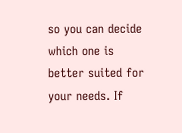so you can decide which one is better suited for your needs. If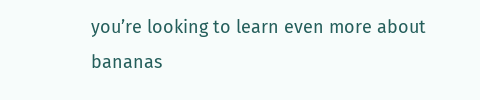you’re looking to learn even more about bananas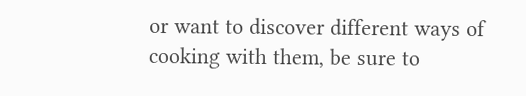or want to discover different ways of cooking with them, be sure to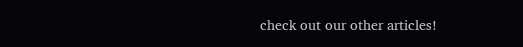check out our other articles!